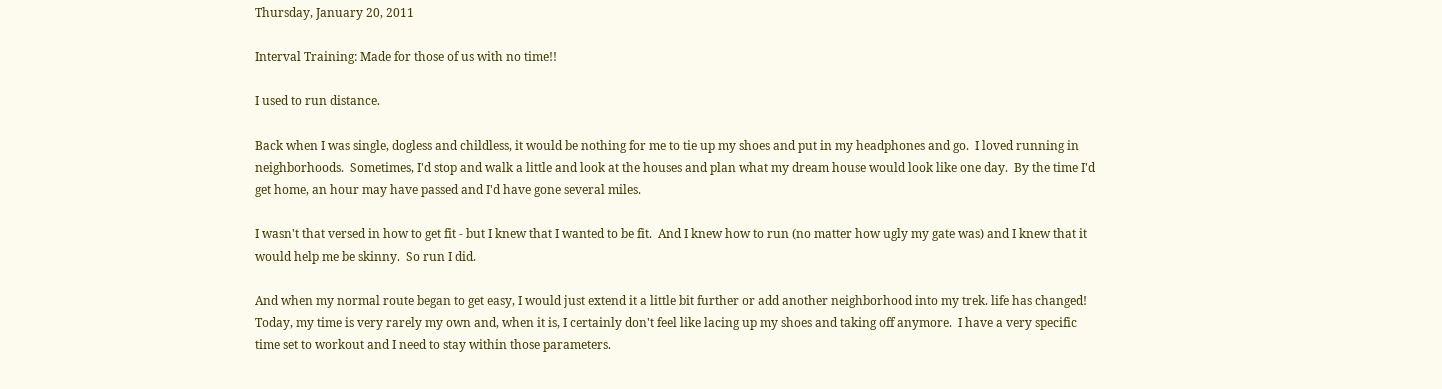Thursday, January 20, 2011

Interval Training: Made for those of us with no time!!

I used to run distance.

Back when I was single, dogless and childless, it would be nothing for me to tie up my shoes and put in my headphones and go.  I loved running in neighborhoods.  Sometimes, I'd stop and walk a little and look at the houses and plan what my dream house would look like one day.  By the time I'd get home, an hour may have passed and I'd have gone several miles.

I wasn't that versed in how to get fit - but I knew that I wanted to be fit.  And I knew how to run (no matter how ugly my gate was) and I knew that it would help me be skinny.  So run I did.

And when my normal route began to get easy, I would just extend it a little bit further or add another neighborhood into my trek. life has changed!
Today, my time is very rarely my own and, when it is, I certainly don't feel like lacing up my shoes and taking off anymore.  I have a very specific time set to workout and I need to stay within those parameters.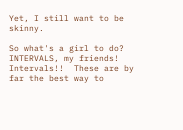Yet, I still want to be skinny.

So what's a girl to do?  INTERVALS, my friends!  Intervals!!  These are by far the best way to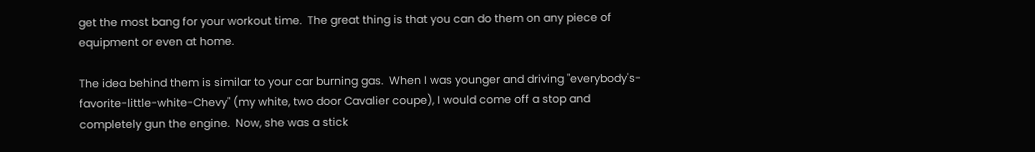get the most bang for your workout time.  The great thing is that you can do them on any piece of equipment or even at home.

The idea behind them is similar to your car burning gas.  When I was younger and driving "everybody's-favorite-little-white-Chevy" (my white, two door Cavalier coupe), I would come off a stop and completely gun the engine.  Now, she was a stick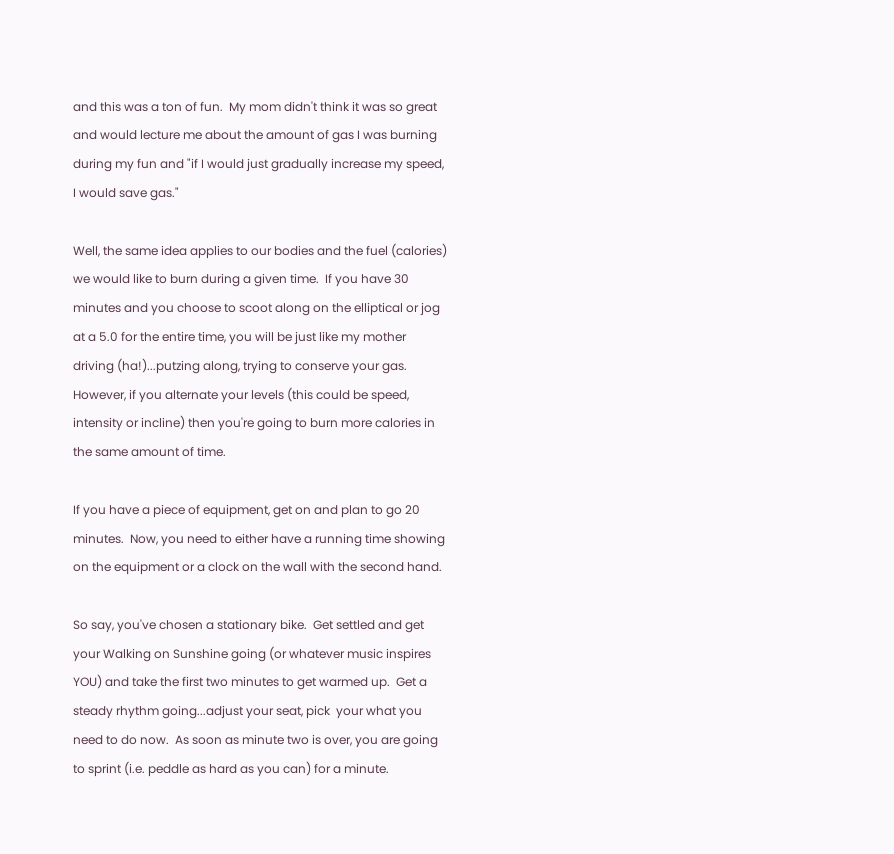and this was a ton of fun.  My mom didn't think it was so great and would lecture me about the amount of gas I was burning during my fun and "if I would just gradually increase my speed, I would save gas."

Well, the same idea applies to our bodies and the fuel (calories) we would like to burn during a given time.  If you have 30 minutes and you choose to scoot along on the elliptical or jog at a 5.0 for the entire time, you will be just like my mother driving (ha!)...putzing along, trying to conserve your gas.  However, if you alternate your levels (this could be speed, intensity or incline) then you're going to burn more calories in the same amount of time.

If you have a piece of equipment, get on and plan to go 20 minutes.  Now, you need to either have a running time showing on the equipment or a clock on the wall with the second hand.

So say, you've chosen a stationary bike.  Get settled and get your Walking on Sunshine going (or whatever music inspires YOU) and take the first two minutes to get warmed up.  Get a steady rhythm going...adjust your seat, pick  your what you need to do now.  As soon as minute two is over, you are going to sprint (i.e. peddle as hard as you can) for a minute.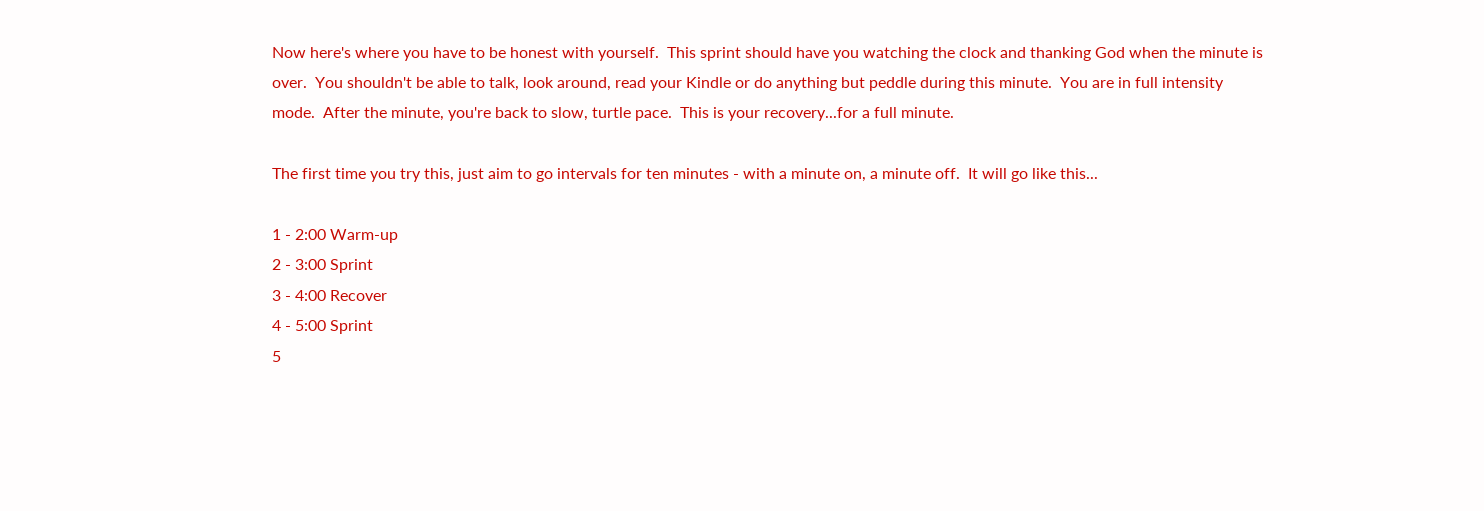Now here's where you have to be honest with yourself.  This sprint should have you watching the clock and thanking God when the minute is over.  You shouldn't be able to talk, look around, read your Kindle or do anything but peddle during this minute.  You are in full intensity mode.  After the minute, you're back to slow, turtle pace.  This is your recovery...for a full minute.

The first time you try this, just aim to go intervals for ten minutes - with a minute on, a minute off.  It will go like this...

1 - 2:00 Warm-up
2 - 3:00 Sprint
3 - 4:00 Recover
4 - 5:00 Sprint
5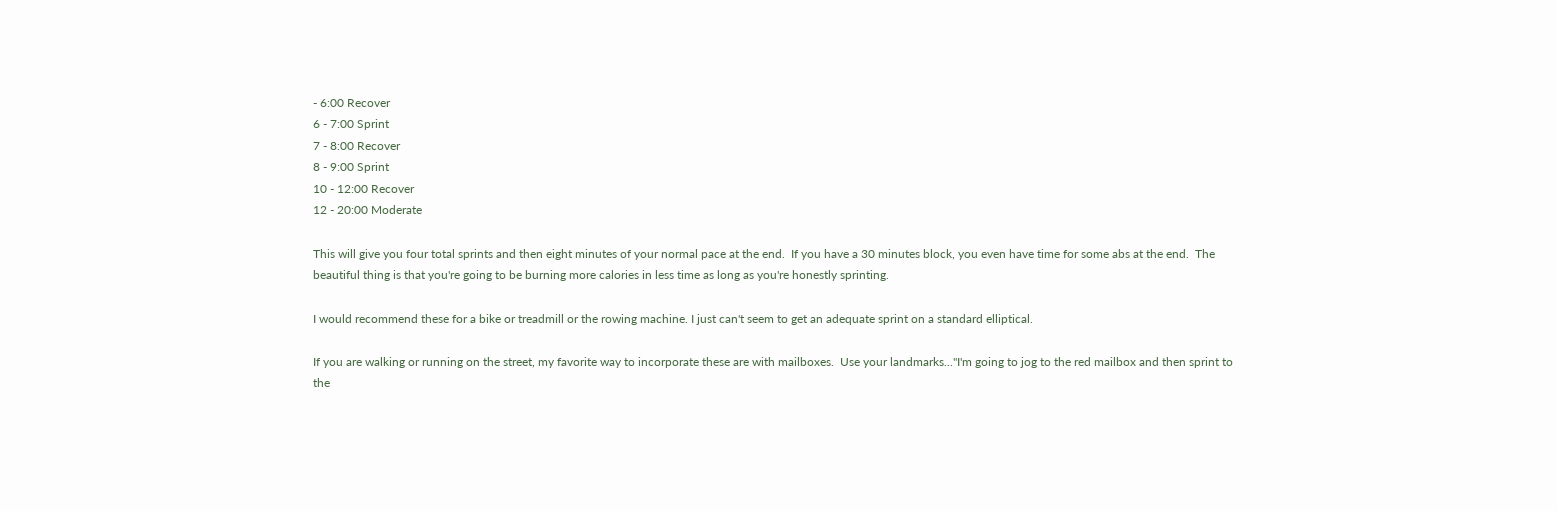- 6:00 Recover
6 - 7:00 Sprint
7 - 8:00 Recover
8 - 9:00 Sprint
10 - 12:00 Recover
12 - 20:00 Moderate

This will give you four total sprints and then eight minutes of your normal pace at the end.  If you have a 30 minutes block, you even have time for some abs at the end.  The beautiful thing is that you're going to be burning more calories in less time as long as you're honestly sprinting.

I would recommend these for a bike or treadmill or the rowing machine. I just can't seem to get an adequate sprint on a standard elliptical.

If you are walking or running on the street, my favorite way to incorporate these are with mailboxes.  Use your landmarks..."I'm going to jog to the red mailbox and then sprint to the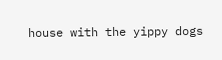house with the yippy dogs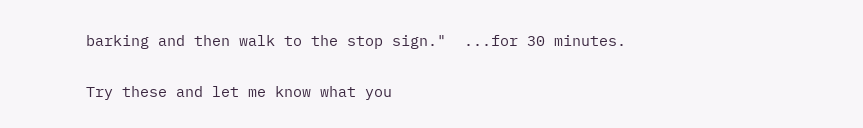barking and then walk to the stop sign."  ...for 30 minutes.

Try these and let me know what you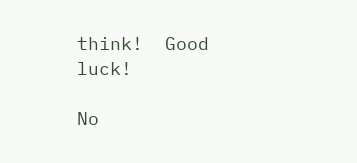think!  Good luck!

No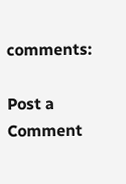comments:

Post a Comment